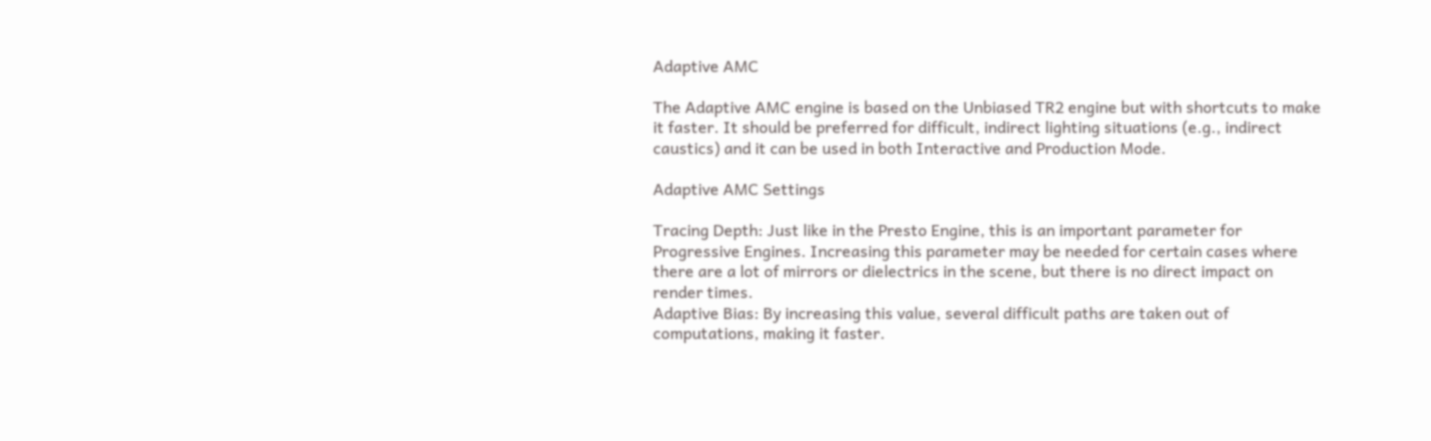Adaptive AMC

The Adaptive AMC engine is based on the Unbiased TR2 engine but with shortcuts to make it faster. It should be preferred for difficult, indirect lighting situations (e.g., indirect caustics) and it can be used in both Interactive and Production Mode.

Adaptive AMC Settings

Tracing Depth: Just like in the Presto Engine, this is an important parameter for Progressive Engines. Increasing this parameter may be needed for certain cases where there are a lot of mirrors or dielectrics in the scene, but there is no direct impact on render times.
Adaptive Bias: By increasing this value, several difficult paths are taken out of computations, making it faster.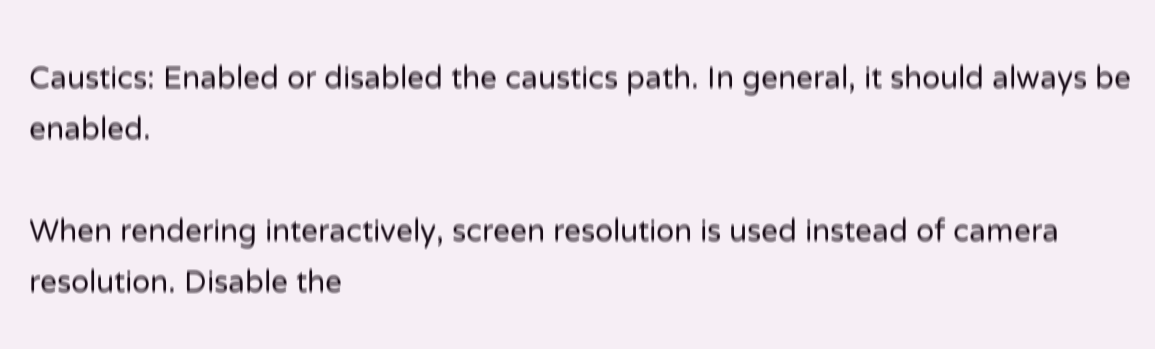Caustics: Enabled or disabled the caustics path. In general, it should always be enabled.

When rendering interactively, screen resolution is used instead of camera resolution. Disable the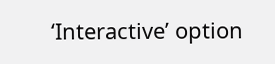‘Interactive’ option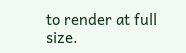to render at full size.